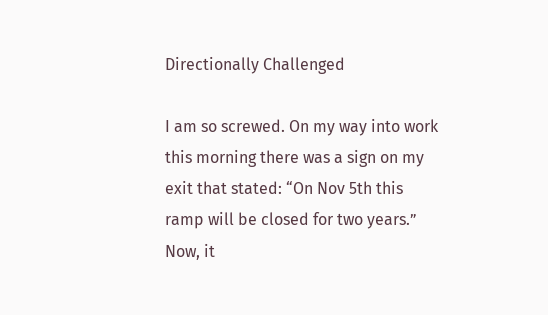Directionally Challenged

I am so screwed. On my way into work this morning there was a sign on my exit that stated: “On Nov 5th this ramp will be closed for two years.” Now, it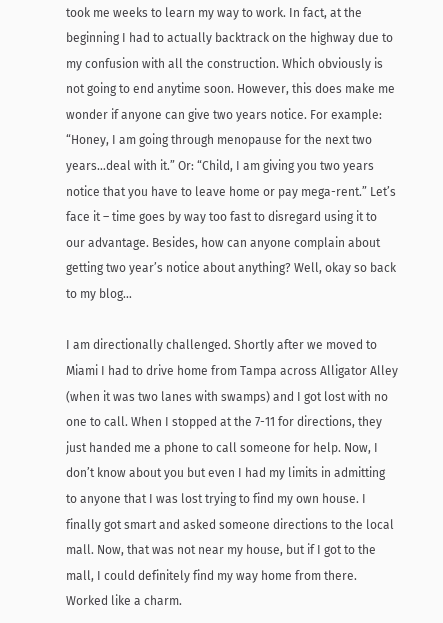took me weeks to learn my way to work. In fact, at the beginning I had to actually backtrack on the highway due to my confusion with all the construction. Which obviously is not going to end anytime soon. However, this does make me wonder if anyone can give two years notice. For example: “Honey, I am going through menopause for the next two years…deal with it.” Or: “Child, I am giving you two years notice that you have to leave home or pay mega-rent.” Let’s face it – time goes by way too fast to disregard using it to our advantage. Besides, how can anyone complain about getting two year’s notice about anything? Well, okay so back to my blog…

I am directionally challenged. Shortly after we moved to Miami I had to drive home from Tampa across Alligator Alley (when it was two lanes with swamps) and I got lost with no one to call. When I stopped at the 7-11 for directions, they just handed me a phone to call someone for help. Now, I don’t know about you but even I had my limits in admitting to anyone that I was lost trying to find my own house. I finally got smart and asked someone directions to the local mall. Now, that was not near my house, but if I got to the mall, I could definitely find my way home from there. Worked like a charm.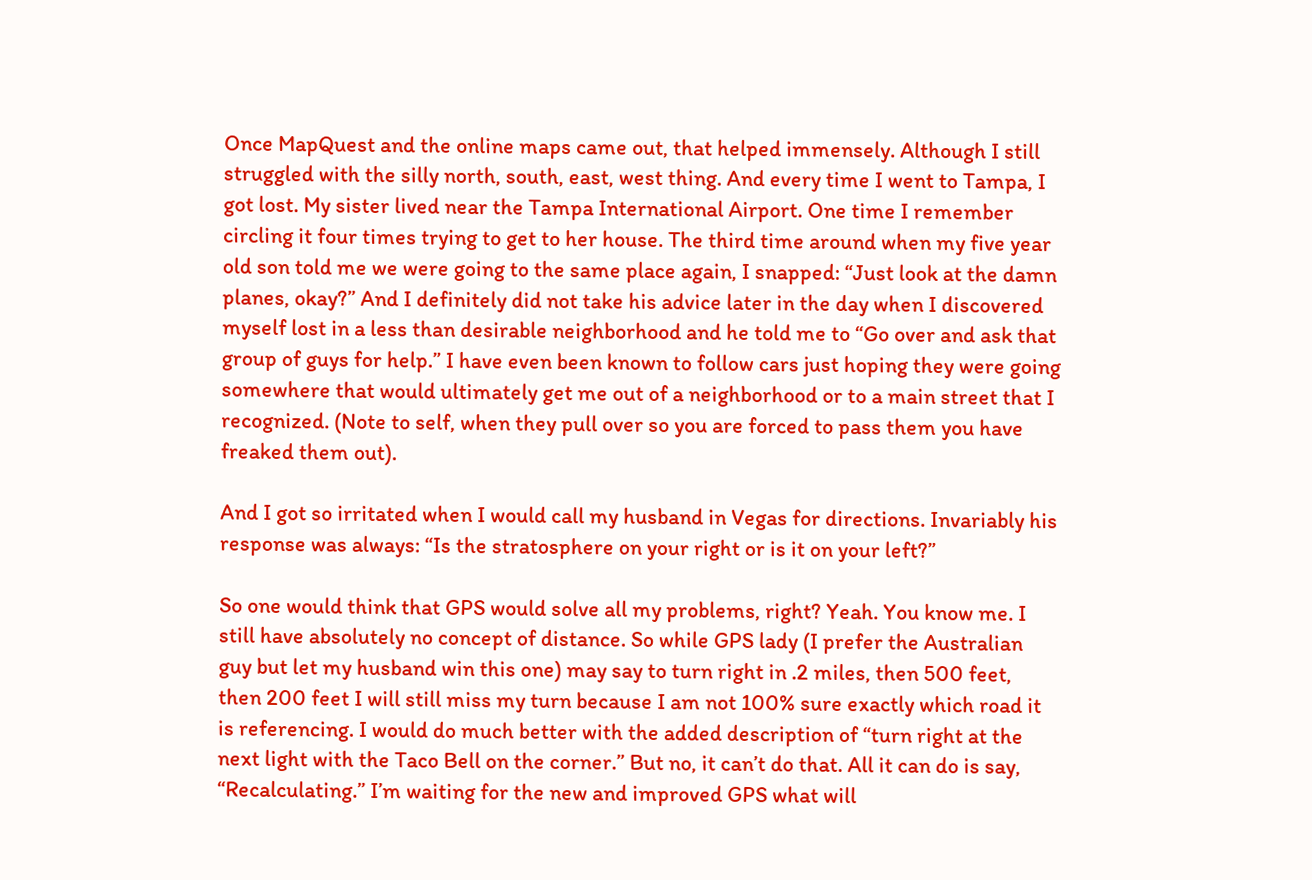Once MapQuest and the online maps came out, that helped immensely. Although I still struggled with the silly north, south, east, west thing. And every time I went to Tampa, I got lost. My sister lived near the Tampa International Airport. One time I remember circling it four times trying to get to her house. The third time around when my five year old son told me we were going to the same place again, I snapped: “Just look at the damn planes, okay?” And I definitely did not take his advice later in the day when I discovered myself lost in a less than desirable neighborhood and he told me to “Go over and ask that group of guys for help.” I have even been known to follow cars just hoping they were going somewhere that would ultimately get me out of a neighborhood or to a main street that I recognized. (Note to self, when they pull over so you are forced to pass them you have freaked them out).

And I got so irritated when I would call my husband in Vegas for directions. Invariably his response was always: “Is the stratosphere on your right or is it on your left?”

So one would think that GPS would solve all my problems, right? Yeah. You know me. I still have absolutely no concept of distance. So while GPS lady (I prefer the Australian guy but let my husband win this one) may say to turn right in .2 miles, then 500 feet, then 200 feet I will still miss my turn because I am not 100% sure exactly which road it is referencing. I would do much better with the added description of “turn right at the next light with the Taco Bell on the corner.” But no, it can’t do that. All it can do is say, “Recalculating.” I’m waiting for the new and improved GPS what will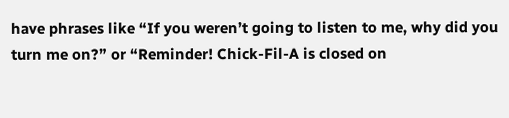have phrases like “If you weren’t going to listen to me, why did you turn me on?” or “Reminder! Chick-Fil-A is closed on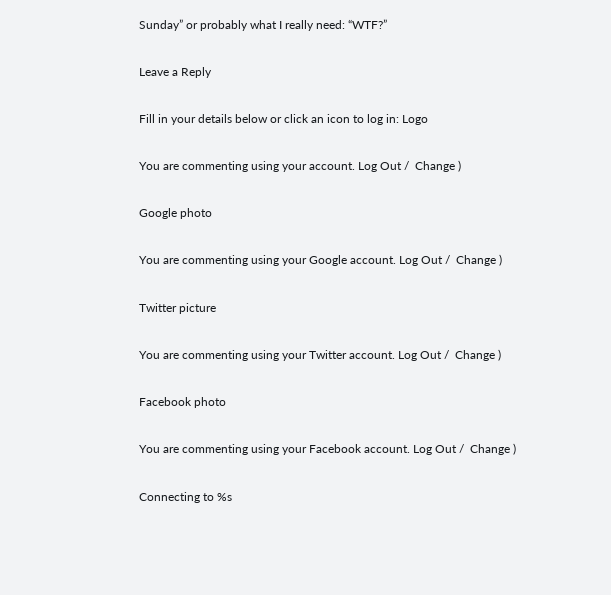Sunday” or probably what I really need: “WTF?”

Leave a Reply

Fill in your details below or click an icon to log in: Logo

You are commenting using your account. Log Out /  Change )

Google photo

You are commenting using your Google account. Log Out /  Change )

Twitter picture

You are commenting using your Twitter account. Log Out /  Change )

Facebook photo

You are commenting using your Facebook account. Log Out /  Change )

Connecting to %s